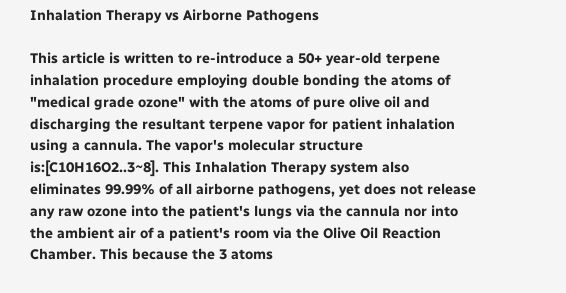Inhalation Therapy vs Airborne Pathogens

This article is written to re-introduce a 50+ year-old terpene inhalation procedure employing double bonding the atoms of "medical grade ozone" with the atoms of pure olive oil and discharging the resultant terpene vapor for patient inhalation using a cannula. The vapor's molecular structure is:[C10H16O2..3~8]. This Inhalation Therapy system also eliminates 99.99% of all airborne pathogens, yet does not release any raw ozone into the patient's lungs via the cannula nor into the ambient air of a patient's room via the Olive Oil Reaction Chamber. This because the 3 atoms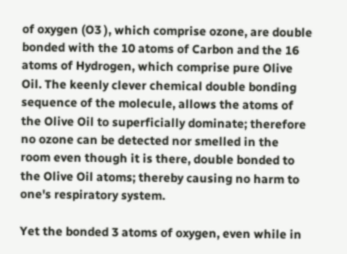of oxygen (O3 ), which comprise ozone, are double bonded with the 10 atoms of Carbon and the 16 atoms of Hydrogen, which comprise pure Olive Oil. The keenly clever chemical double bonding sequence of the molecule, allows the atoms of the Olive Oil to superficially dominate; therefore no ozone can be detected nor smelled in the room even though it is there, double bonded to the Olive Oil atoms; thereby causing no harm to one's respiratory system.

Yet the bonded 3 atoms of oxygen, even while in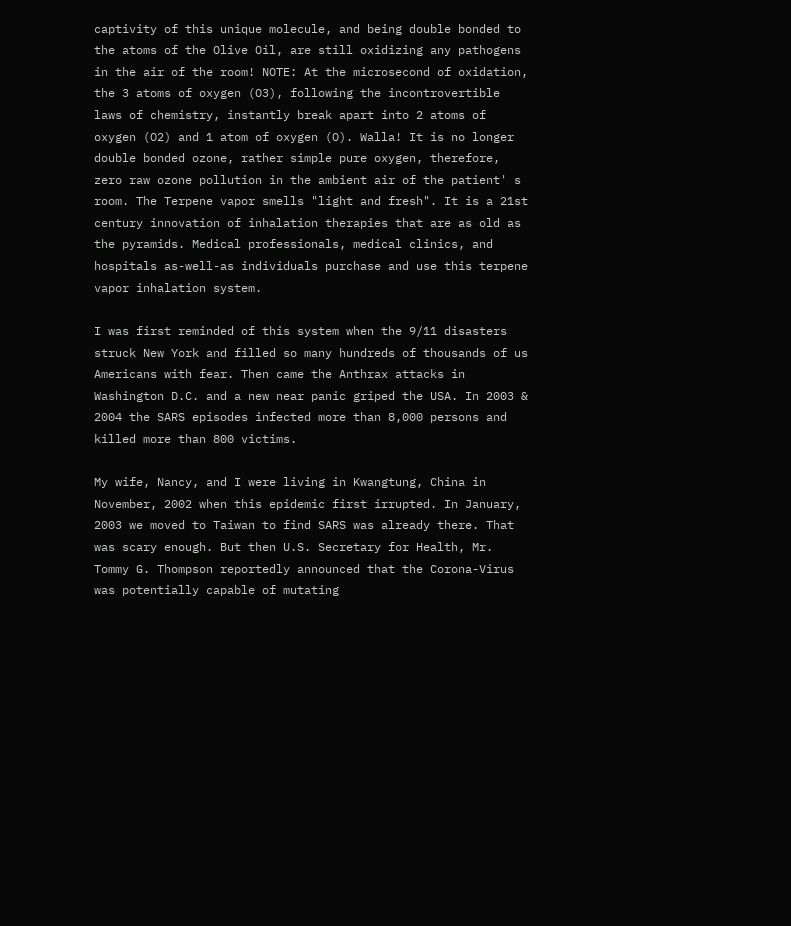captivity of this unique molecule, and being double bonded to the atoms of the Olive Oil, are still oxidizing any pathogens in the air of the room! NOTE: At the microsecond of oxidation, the 3 atoms of oxygen (O3), following the incontrovertible laws of chemistry, instantly break apart into 2 atoms of oxygen (O2) and 1 atom of oxygen (O). Walla! It is no longer double bonded ozone, rather simple pure oxygen, therefore, zero raw ozone pollution in the ambient air of the patient' s room. The Terpene vapor smells "light and fresh". It is a 21st century innovation of inhalation therapies that are as old as the pyramids. Medical professionals, medical clinics, and hospitals as-well-as individuals purchase and use this terpene vapor inhalation system.

I was first reminded of this system when the 9/11 disasters struck New York and filled so many hundreds of thousands of us Americans with fear. Then came the Anthrax attacks in Washington D.C. and a new near panic griped the USA. In 2003 & 2004 the SARS episodes infected more than 8,000 persons and killed more than 800 victims.

My wife, Nancy, and I were living in Kwangtung, China in November, 2002 when this epidemic first irrupted. In January, 2003 we moved to Taiwan to find SARS was already there. That was scary enough. But then U.S. Secretary for Health, Mr. Tommy G. Thompson reportedly announced that the Corona-Virus was potentially capable of mutating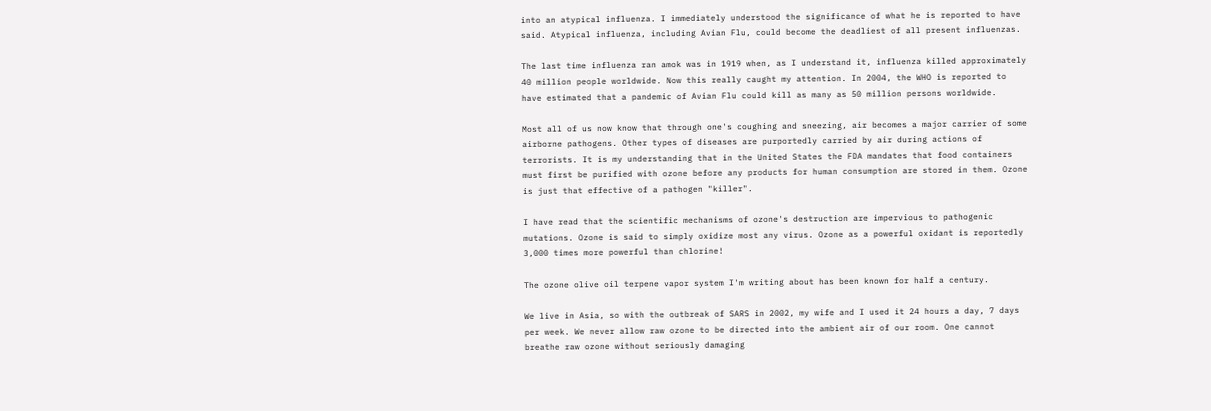into an atypical influenza. I immediately understood the significance of what he is reported to have said. Atypical influenza, including Avian Flu, could become the deadliest of all present influenzas.

The last time influenza ran amok was in 1919 when, as I understand it, influenza killed approximately 40 million people worldwide. Now this really caught my attention. In 2004, the WHO is reported to have estimated that a pandemic of Avian Flu could kill as many as 50 million persons worldwide.

Most all of us now know that through one's coughing and sneezing, air becomes a major carrier of some airborne pathogens. Other types of diseases are purportedly carried by air during actions of terrorists. It is my understanding that in the United States the FDA mandates that food containers must first be purified with ozone before any products for human consumption are stored in them. Ozone is just that effective of a pathogen "killer".

I have read that the scientific mechanisms of ozone's destruction are impervious to pathogenic mutations. Ozone is said to simply oxidize most any virus. Ozone as a powerful oxidant is reportedly 3,000 times more powerful than chlorine!

The ozone olive oil terpene vapor system I'm writing about has been known for half a century.

We live in Asia, so with the outbreak of SARS in 2002, my wife and I used it 24 hours a day, 7 days per week. We never allow raw ozone to be directed into the ambient air of our room. One cannot breathe raw ozone without seriously damaging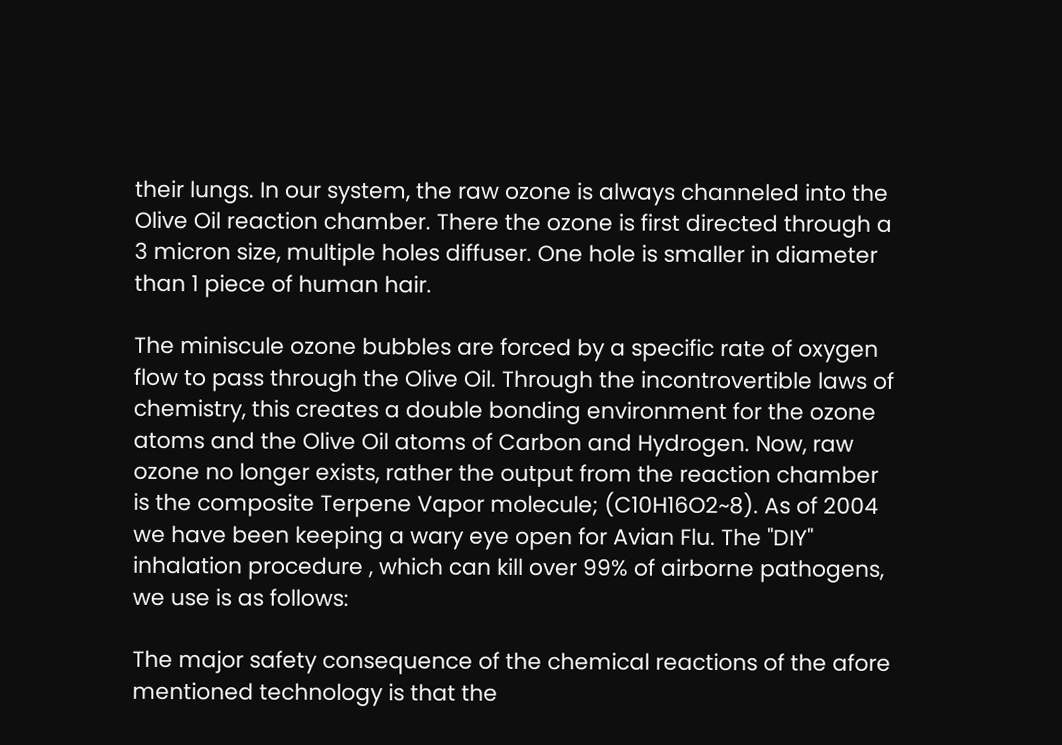their lungs. In our system, the raw ozone is always channeled into the Olive Oil reaction chamber. There the ozone is first directed through a 3 micron size, multiple holes diffuser. One hole is smaller in diameter than 1 piece of human hair.

The miniscule ozone bubbles are forced by a specific rate of oxygen flow to pass through the Olive Oil. Through the incontrovertible laws of chemistry, this creates a double bonding environment for the ozone atoms and the Olive Oil atoms of Carbon and Hydrogen. Now, raw ozone no longer exists, rather the output from the reaction chamber is the composite Terpene Vapor molecule; (C10H16O2~8). As of 2004 we have been keeping a wary eye open for Avian Flu. The "DIY"  inhalation procedure , which can kill over 99% of airborne pathogens, we use is as follows:

The major safety consequence of the chemical reactions of the afore mentioned technology is that the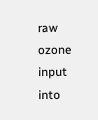raw ozone input into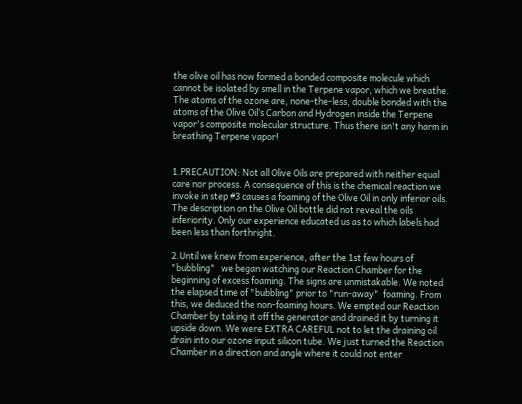the olive oil has now formed a bonded composite molecule which cannot be isolated by smell in the Terpene vapor, which we breathe. The atoms of the ozone are, none-the-less, double bonded with the atoms of the Olive Oil’s Carbon and Hydrogen inside the Terpene vapor's composite molecular structure. Thus there isn't any harm in breathing Terpene vapor!


1.PRECAUTION: Not all Olive Oils are prepared with neither equal care nor process. A consequence of this is the chemical reaction we invoke in step #3 causes a foaming of the Olive Oil in only inferior oils. The description on the Olive Oil bottle did not reveal the oils inferiority. Only our experience educated us as to which labels had been less than forthright.

2.Until we knew from experience, after the 1st few hours of "bubbling"   we began watching our Reaction Chamber for the beginning of excess foaming. The signs are unmistakable. We noted the elapsed time of "bubbling" prior to "run-away"  foaming. From this, we deduced the non-foaming hours. We empted our Reaction Chamber by taking it off the generator and drained it by turning it upside down. We were EXTRA CAREFUL not to let the draining oil drain into our ozone input silicon tube. We just turned the Reaction Chamber in a direction and angle where it could not enter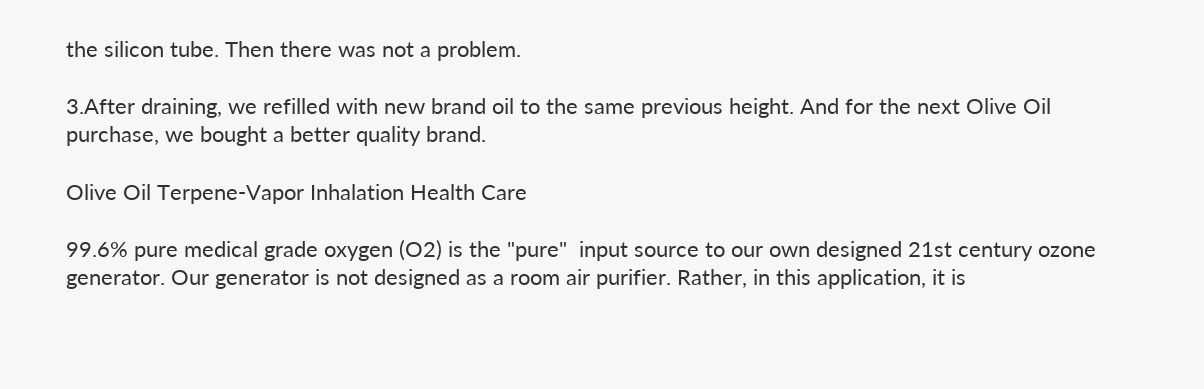the silicon tube. Then there was not a problem.

3.After draining, we refilled with new brand oil to the same previous height. And for the next Olive Oil purchase, we bought a better quality brand.

Olive Oil Terpene-Vapor Inhalation Health Care

99.6% pure medical grade oxygen (O2) is the "pure"  input source to our own designed 21st century ozone generator. Our generator is not designed as a room air purifier. Rather, in this application, it is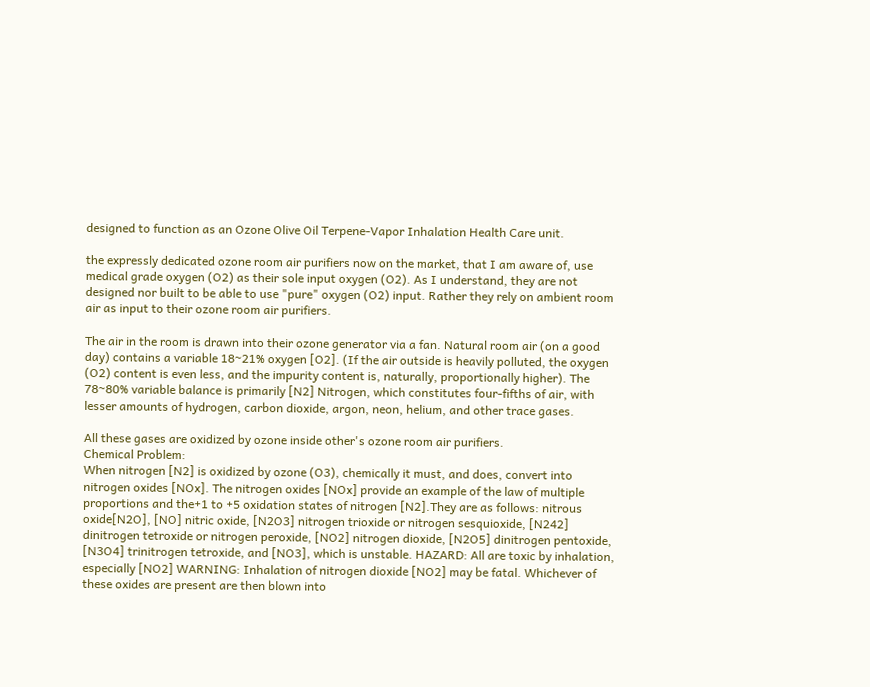designed to function as an Ozone Olive Oil Terpene-Vapor Inhalation Health Care unit.

the expressly dedicated ozone room air purifiers now on the market, that I am aware of, use medical grade oxygen (O2) as their sole input oxygen (O2). As I understand, they are not designed nor built to be able to use "pure" oxygen (O2) input. Rather they rely on ambient room air as input to their ozone room air purifiers.

The air in the room is drawn into their ozone generator via a fan. Natural room air (on a good day) contains a variable 18~21% oxygen [O2]. (If the air outside is heavily polluted, the oxygen (O2) content is even less, and the impurity content is, naturally, proportionally higher). The 78~80% variable balance is primarily [N2] Nitrogen, which constitutes four-fifths of air, with lesser amounts of hydrogen, carbon dioxide, argon, neon, helium, and other trace gases.

All these gases are oxidized by ozone inside other's ozone room air purifiers.
Chemical Problem:
When nitrogen [N2] is oxidized by ozone (O3), chemically it must, and does, convert into nitrogen oxides [NOx]. The nitrogen oxides [NOx] provide an example of the law of multiple proportions and the+1 to +5 oxidation states of nitrogen [N2].They are as follows: nitrous oxide[N2O], [NO] nitric oxide, [N2O3] nitrogen trioxide or nitrogen sesquioxide, [N242] dinitrogen tetroxide or nitrogen peroxide, [NO2] nitrogen dioxide, [N2O5] dinitrogen pentoxide, [N3O4] trinitrogen tetroxide, and [NO3], which is unstable. HAZARD: All are toxic by inhalation, especially [NO2] WARNING: Inhalation of nitrogen dioxide [NO2] may be fatal. Whichever of these oxides are present are then blown into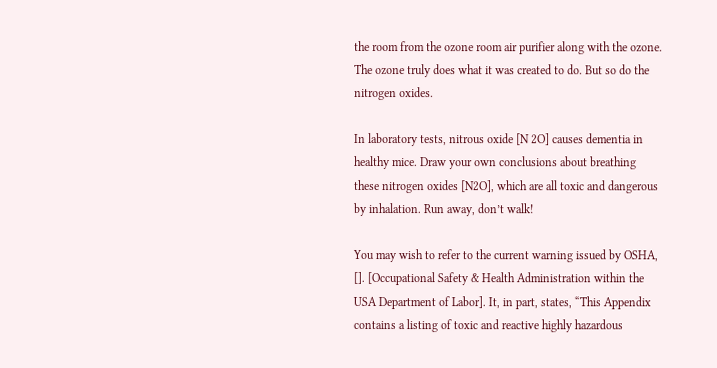the room from the ozone room air purifier along with the ozone. The ozone truly does what it was created to do. But so do the nitrogen oxides.

In laboratory tests, nitrous oxide [N 2O] causes dementia in healthy mice. Draw your own conclusions about breathing these nitrogen oxides [N2O], which are all toxic and dangerous by inhalation. Run away, don’t walk!

You may wish to refer to the current warning issued by OSHA, []. [Occupational Safety & Health Administration within the USA Department of Labor]. It, in part, states, “This Appendix contains a listing of toxic and reactive highly hazardous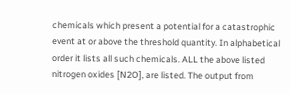chemicals which present a potential for a catastrophic event at or above the threshold quantity. In alphabetical order it lists all such chemicals. ALL the above listed nitrogen oxides [N2O], are listed. The output from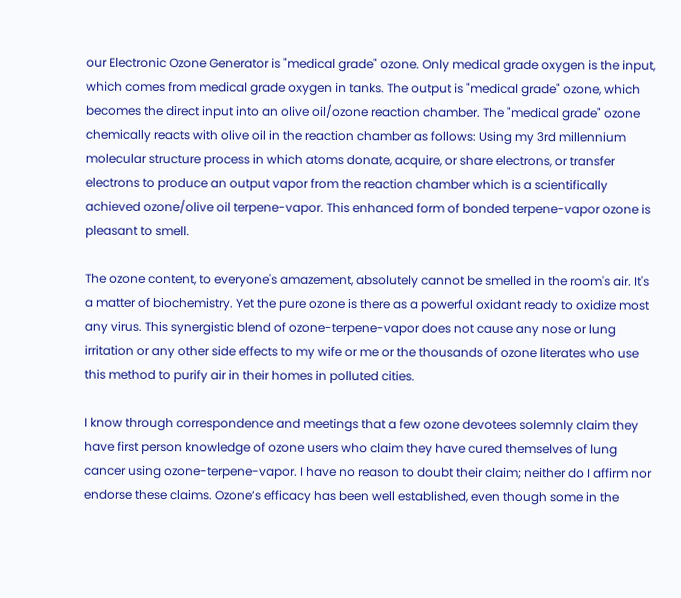our Electronic Ozone Generator is "medical grade" ozone. Only medical grade oxygen is the input, which comes from medical grade oxygen in tanks. The output is "medical grade" ozone, which becomes the direct input into an olive oil/ozone reaction chamber. The "medical grade" ozone chemically reacts with olive oil in the reaction chamber as follows: Using my 3rd millennium molecular structure process in which atoms donate, acquire, or share electrons, or transfer electrons to produce an output vapor from the reaction chamber which is a scientifically achieved ozone/olive oil terpene-vapor. This enhanced form of bonded terpene-vapor ozone is pleasant to smell.

The ozone content, to everyone's amazement, absolutely cannot be smelled in the room's air. It's a matter of biochemistry. Yet the pure ozone is there as a powerful oxidant ready to oxidize most any virus. This synergistic blend of ozone-terpene-vapor does not cause any nose or lung irritation or any other side effects to my wife or me or the thousands of ozone literates who use this method to purify air in their homes in polluted cities.

I know through correspondence and meetings that a few ozone devotees solemnly claim they have first person knowledge of ozone users who claim they have cured themselves of lung cancer using ozone-terpene-vapor. I have no reason to doubt their claim; neither do I affirm nor endorse these claims. Ozone’s efficacy has been well established, even though some in the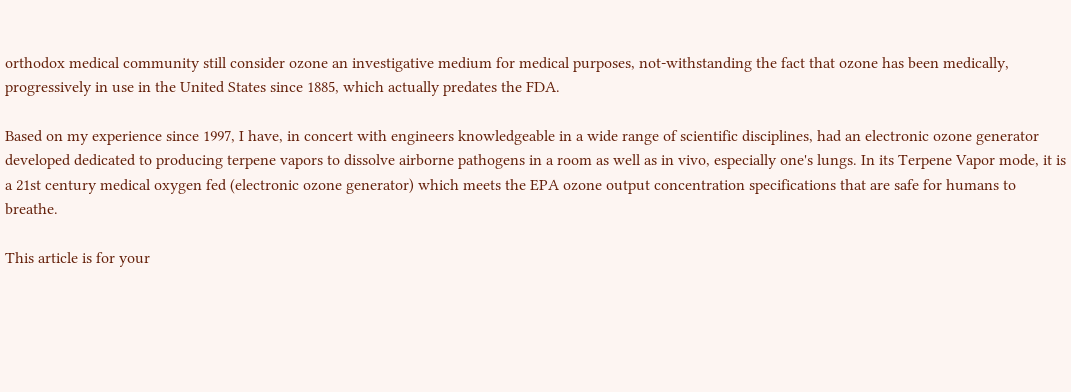orthodox medical community still consider ozone an investigative medium for medical purposes, not-withstanding the fact that ozone has been medically, progressively in use in the United States since 1885, which actually predates the FDA.

Based on my experience since 1997, I have, in concert with engineers knowledgeable in a wide range of scientific disciplines, had an electronic ozone generator developed dedicated to producing terpene vapors to dissolve airborne pathogens in a room as well as in vivo, especially one's lungs. In its Terpene Vapor mode, it is a 21st century medical oxygen fed (electronic ozone generator) which meets the EPA ozone output concentration specifications that are safe for humans to breathe.

This article is for your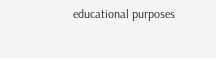educational purposes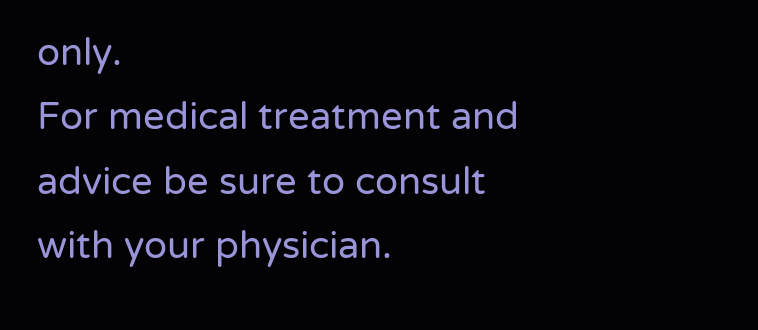only.
For medical treatment and advice be sure to consult with your physician.